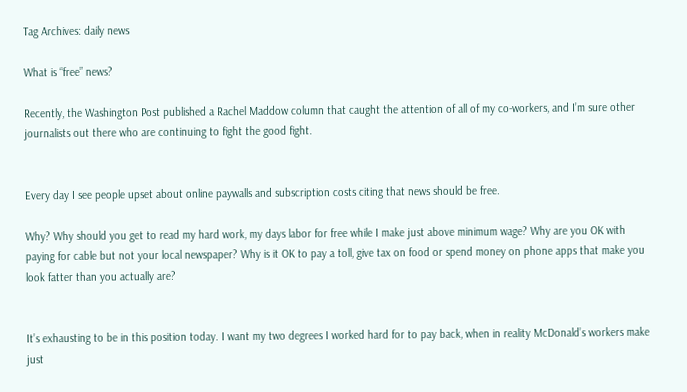Tag Archives: daily news

What is “free” news?

Recently, the Washington Post published a Rachel Maddow column that caught the attention of all of my co-workers, and I’m sure other journalists out there who are continuing to fight the good fight.


Every day I see people upset about online paywalls and subscription costs citing that news should be free.

Why? Why should you get to read my hard work, my days labor for free while I make just above minimum wage? Why are you OK with paying for cable but not your local newspaper? Why is it OK to pay a toll, give tax on food or spend money on phone apps that make you look fatter than you actually are?


It’s exhausting to be in this position today. I want my two degrees I worked hard for to pay back, when in reality McDonald’s workers make just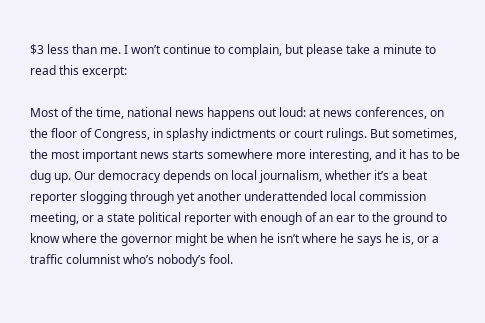$3 less than me. I won’t continue to complain, but please take a minute to read this excerpt:

Most of the time, national news happens out loud: at news conferences, on the floor of Congress, in splashy indictments or court rulings. But sometimes, the most important news starts somewhere more interesting, and it has to be dug up. Our democracy depends on local journalism, whether it’s a beat reporter slogging through yet another underattended local commission meeting, or a state political reporter with enough of an ear to the ground to know where the governor might be when he isn’t where he says he is, or a traffic columnist who’s nobody’s fool.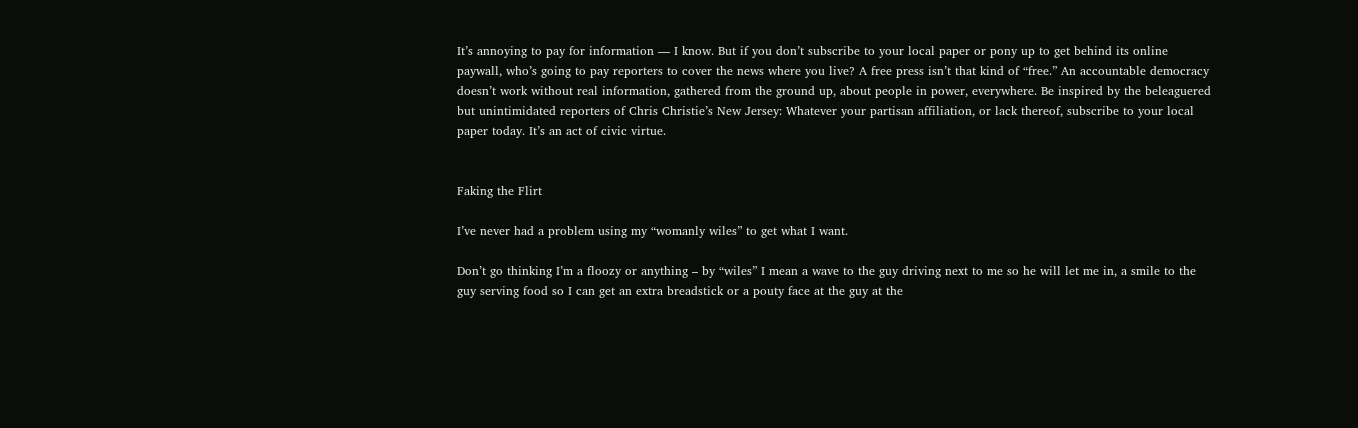It’s annoying to pay for information — I know. But if you don’t subscribe to your local paper or pony up to get behind its online paywall, who’s going to pay reporters to cover the news where you live? A free press isn’t that kind of “free.” An accountable democracy doesn’t work without real information, gathered from the ground up, about people in power, everywhere. Be inspired by the beleaguered but unintimidated reporters of Chris Christie’s New Jersey: Whatever your partisan affiliation, or lack thereof, subscribe to your local paper today. It’s an act of civic virtue.


Faking the Flirt

I’ve never had a problem using my “womanly wiles” to get what I want.

Don’t go thinking I’m a floozy or anything – by “wiles” I mean a wave to the guy driving next to me so he will let me in, a smile to the guy serving food so I can get an extra breadstick or a pouty face at the guy at the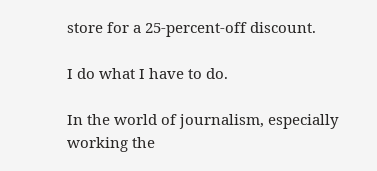store for a 25-percent-off discount.

I do what I have to do.

In the world of journalism, especially working the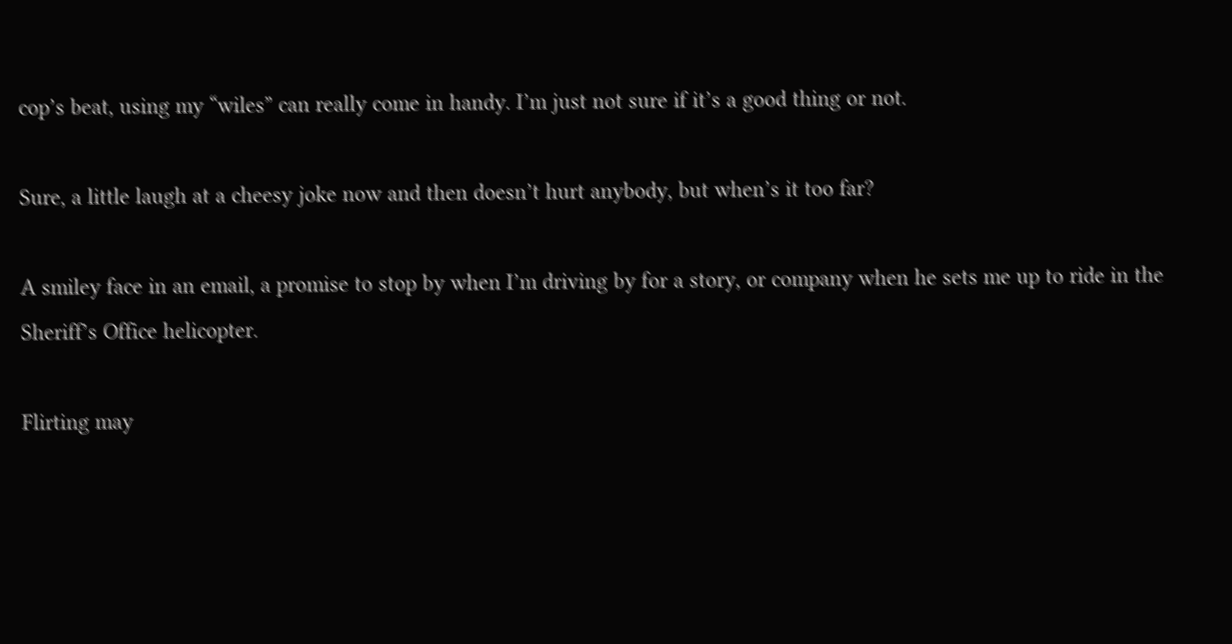cop’s beat, using my “wiles” can really come in handy. I’m just not sure if it’s a good thing or not.

Sure, a little laugh at a cheesy joke now and then doesn’t hurt anybody, but when’s it too far?

A smiley face in an email, a promise to stop by when I’m driving by for a story, or company when he sets me up to ride in the Sheriff’s Office helicopter.

Flirting may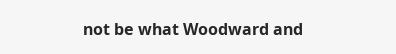not be what Woodward and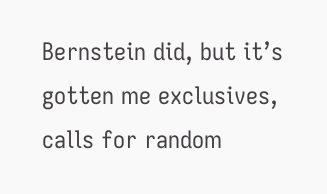Bernstein did, but it’s gotten me exclusives, calls for random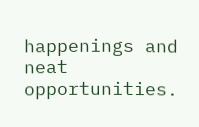happenings and neat opportunities.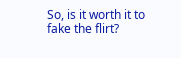So, is it worth it to fake the flirt?